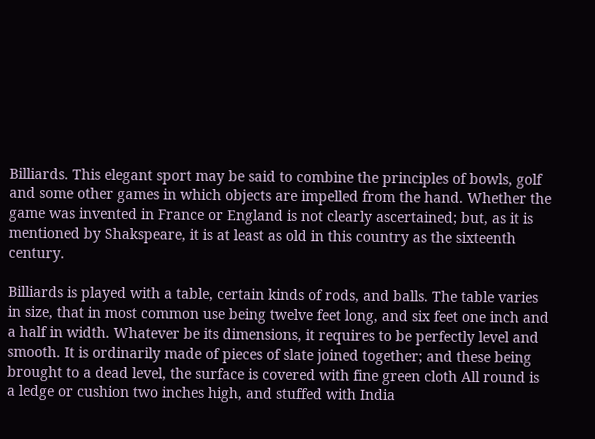Billiards. This elegant sport may be said to combine the principles of bowls, golf and some other games in which objects are impelled from the hand. Whether the game was invented in France or England is not clearly ascertained; but, as it is mentioned by Shakspeare, it is at least as old in this country as the sixteenth century.

Billiards is played with a table, certain kinds of rods, and balls. The table varies in size, that in most common use being twelve feet long, and six feet one inch and a half in width. Whatever be its dimensions, it requires to be perfectly level and smooth. It is ordinarily made of pieces of slate joined together; and these being brought to a dead level, the surface is covered with fine green cloth All round is a ledge or cushion two inches high, and stuffed with India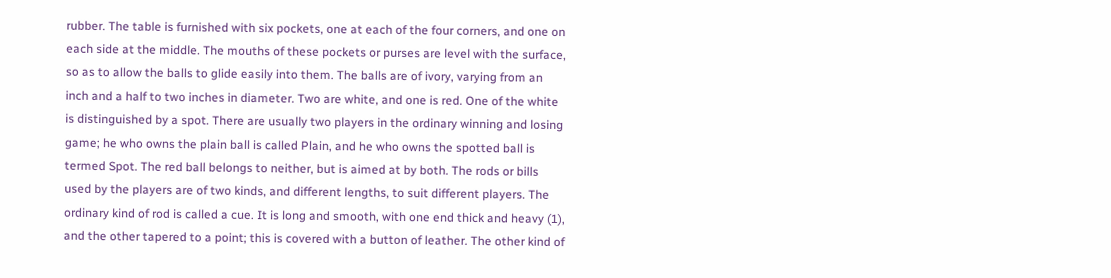rubber. The table is furnished with six pockets, one at each of the four corners, and one on each side at the middle. The mouths of these pockets or purses are level with the surface, so as to allow the balls to glide easily into them. The balls are of ivory, varying from an inch and a half to two inches in diameter. Two are white, and one is red. One of the white is distinguished by a spot. There are usually two players in the ordinary winning and losing game; he who owns the plain ball is called Plain, and he who owns the spotted ball is termed Spot. The red ball belongs to neither, but is aimed at by both. The rods or bills used by the players are of two kinds, and different lengths, to suit different players. The ordinary kind of rod is called a cue. It is long and smooth, with one end thick and heavy (1), and the other tapered to a point; this is covered with a button of leather. The other kind of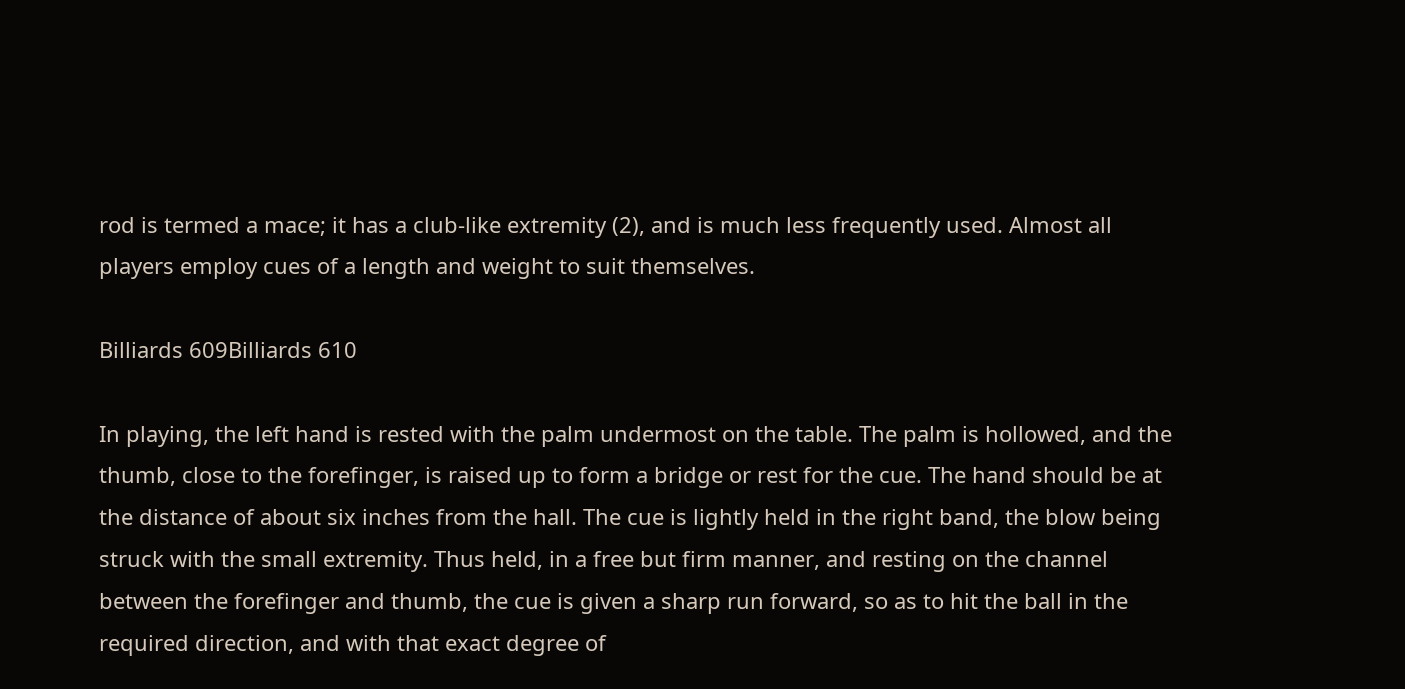rod is termed a mace; it has a club-like extremity (2), and is much less frequently used. Almost all players employ cues of a length and weight to suit themselves.

Billiards 609Billiards 610

In playing, the left hand is rested with the palm undermost on the table. The palm is hollowed, and the thumb, close to the forefinger, is raised up to form a bridge or rest for the cue. The hand should be at the distance of about six inches from the hall. The cue is lightly held in the right band, the blow being struck with the small extremity. Thus held, in a free but firm manner, and resting on the channel between the forefinger and thumb, the cue is given a sharp run forward, so as to hit the ball in the required direction, and with that exact degree of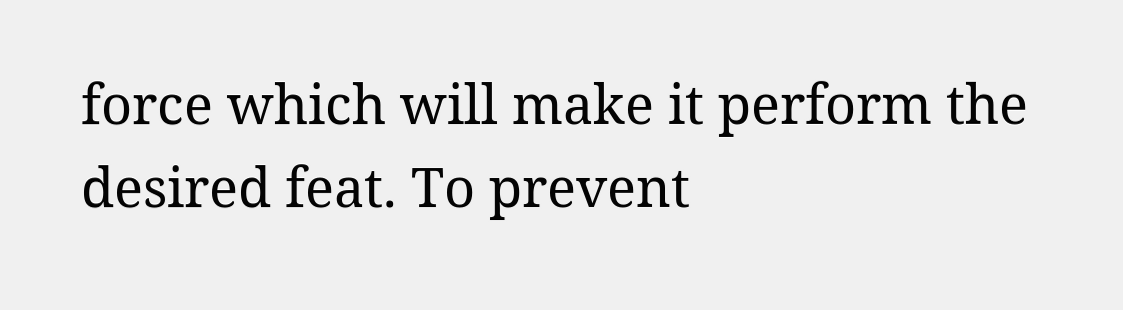force which will make it perform the desired feat. To prevent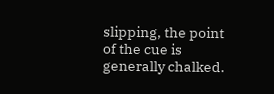slipping, the point of the cue is generally chalked.